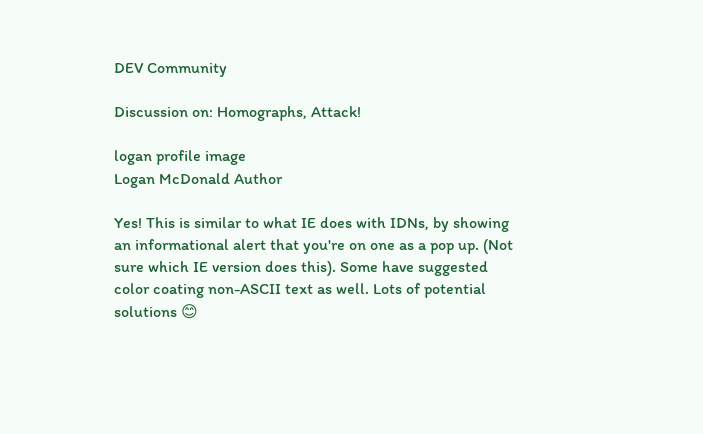DEV Community

Discussion on: Homographs, Attack!

logan profile image
Logan McDonald Author

Yes! This is similar to what IE does with IDNs, by showing an informational alert that you're on one as a pop up. (Not sure which IE version does this). Some have suggested color coating non-ASCII text as well. Lots of potential solutions 😊